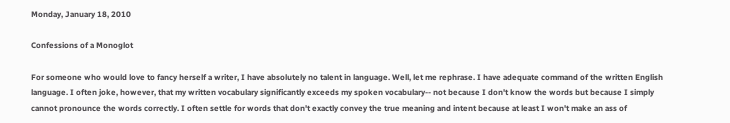Monday, January 18, 2010

Confessions of a Monoglot

For someone who would love to fancy herself a writer, I have absolutely no talent in language. Well, let me rephrase. I have adequate command of the written English language. I often joke, however, that my written vocabulary significantly exceeds my spoken vocabulary-- not because I don't know the words but because I simply cannot pronounce the words correctly. I often settle for words that don't exactly convey the true meaning and intent because at least I won't make an ass of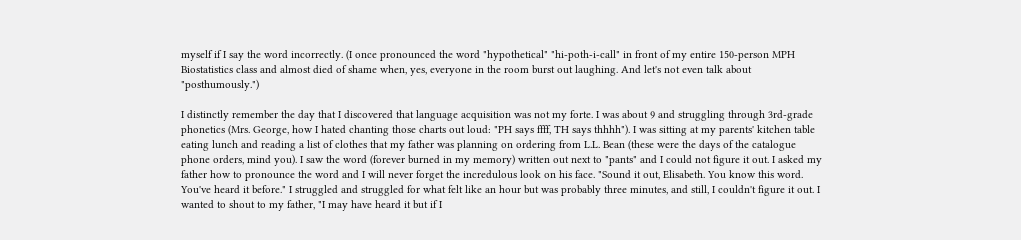myself if I say the word incorrectly. (I once pronounced the word "hypothetical" "hi-poth-i-call" in front of my entire 150-person MPH Biostatistics class and almost died of shame when, yes, everyone in the room burst out laughing. And let's not even talk about "posthumously.")

I distinctly remember the day that I discovered that language acquisition was not my forte. I was about 9 and struggling through 3rd-grade phonetics (Mrs. George, how I hated chanting those charts out loud: "PH says ffff, TH says thhhh"). I was sitting at my parents' kitchen table eating lunch and reading a list of clothes that my father was planning on ordering from L.L. Bean (these were the days of the catalogue phone orders, mind you). I saw the word (forever burned in my memory) written out next to "pants" and I could not figure it out. I asked my father how to pronounce the word and I will never forget the incredulous look on his face. "Sound it out, Elisabeth. You know this word. You've heard it before." I struggled and struggled for what felt like an hour but was probably three minutes, and still, I couldn't figure it out. I wanted to shout to my father, "I may have heard it but if I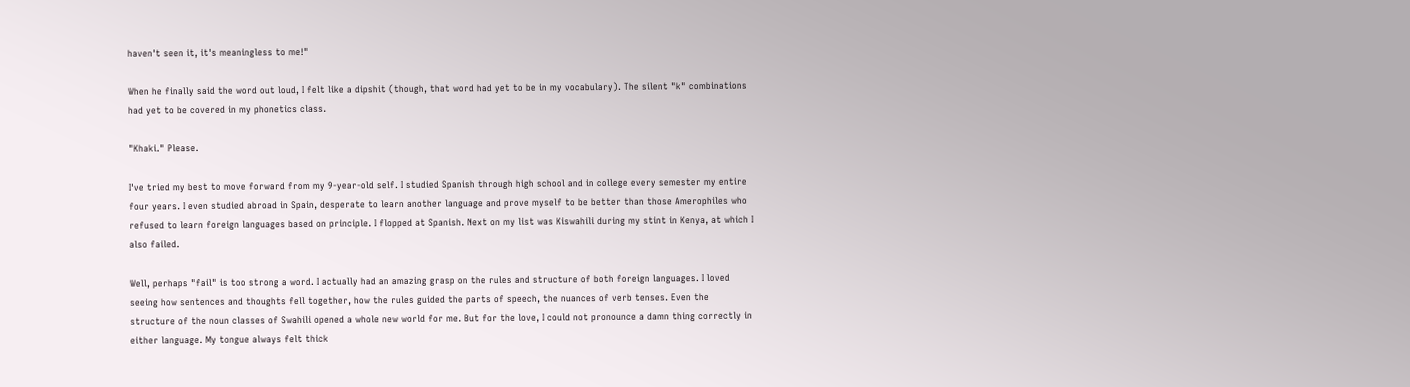haven't seen it, it's meaningless to me!"

When he finally said the word out loud, I felt like a dipshit (though, that word had yet to be in my vocabulary). The silent "k" combinations had yet to be covered in my phonetics class.

"Khaki." Please.

I've tried my best to move forward from my 9-year-old self. I studied Spanish through high school and in college every semester my entire four years. I even studied abroad in Spain, desperate to learn another language and prove myself to be better than those Amerophiles who refused to learn foreign languages based on principle. I flopped at Spanish. Next on my list was Kiswahili during my stint in Kenya, at which I also failed.

Well, perhaps "fail" is too strong a word. I actually had an amazing grasp on the rules and structure of both foreign languages. I loved seeing how sentences and thoughts fell together, how the rules guided the parts of speech, the nuances of verb tenses. Even the structure of the noun classes of Swahili opened a whole new world for me. But for the love, I could not pronounce a damn thing correctly in either language. My tongue always felt thick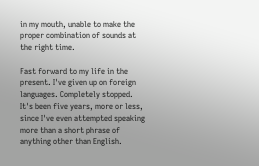in my mouth, unable to make the proper combination of sounds at the right time.

Fast forward to my life in the present. I've given up on foreign languages. Completely stopped. It's been five years, more or less, since I've even attempted speaking more than a short phrase of anything other than English.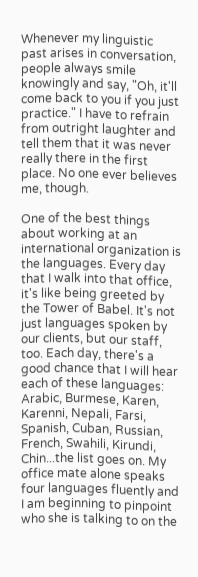Whenever my linguistic past arises in conversation, people always smile knowingly and say, "Oh, it'll come back to you if you just practice." I have to refrain from outright laughter and tell them that it was never really there in the first place. No one ever believes me, though.

One of the best things about working at an international organization is the languages. Every day that I walk into that office, it's like being greeted by the Tower of Babel. It's not just languages spoken by our clients, but our staff, too. Each day, there's a good chance that I will hear each of these languages: Arabic, Burmese, Karen, Karenni, Nepali, Farsi, Spanish, Cuban, Russian, French, Swahili, Kirundi, Chin...the list goes on. My office mate alone speaks four languages fluently and I am beginning to pinpoint who she is talking to on the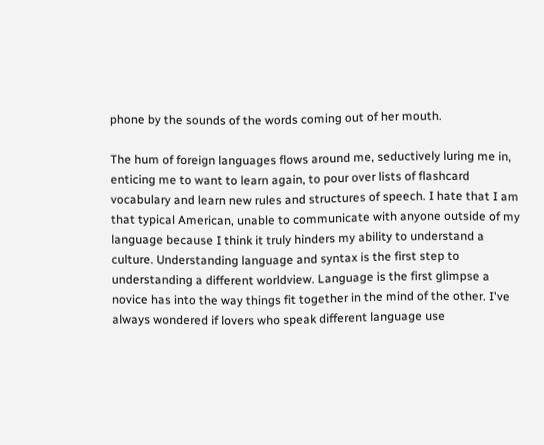phone by the sounds of the words coming out of her mouth.

The hum of foreign languages flows around me, seductively luring me in, enticing me to want to learn again, to pour over lists of flashcard vocabulary and learn new rules and structures of speech. I hate that I am that typical American, unable to communicate with anyone outside of my language because I think it truly hinders my ability to understand a culture. Understanding language and syntax is the first step to understanding a different worldview. Language is the first glimpse a novice has into the way things fit together in the mind of the other. I've always wondered if lovers who speak different language use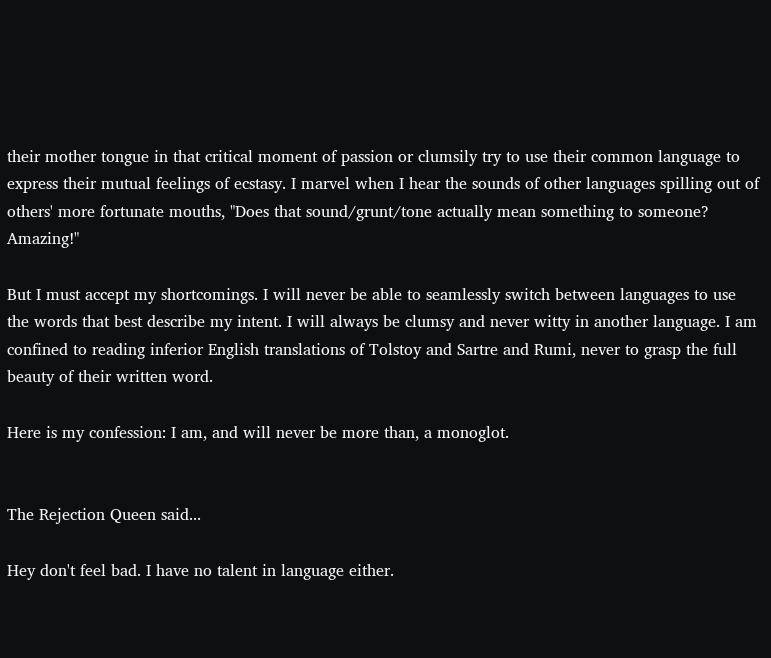their mother tongue in that critical moment of passion or clumsily try to use their common language to express their mutual feelings of ecstasy. I marvel when I hear the sounds of other languages spilling out of others' more fortunate mouths, "Does that sound/grunt/tone actually mean something to someone? Amazing!"

But I must accept my shortcomings. I will never be able to seamlessly switch between languages to use the words that best describe my intent. I will always be clumsy and never witty in another language. I am confined to reading inferior English translations of Tolstoy and Sartre and Rumi, never to grasp the full beauty of their written word.

Here is my confession: I am, and will never be more than, a monoglot.


The Rejection Queen said...

Hey don't feel bad. I have no talent in language either.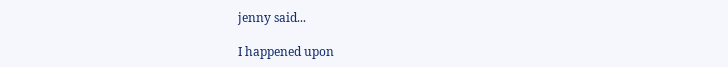jenny said...

I happened upon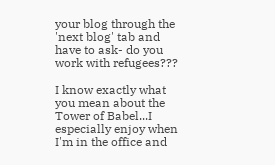your blog through the 'next blog' tab and have to ask- do you work with refugees???

I know exactly what you mean about the Tower of Babel...I especially enjoy when I'm in the office and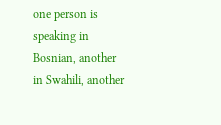one person is speaking in Bosnian, another in Swahili, another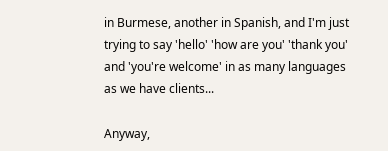in Burmese, another in Spanish, and I'm just trying to say 'hello' 'how are you' 'thank you' and 'you're welcome' in as many languages as we have clients...

Anyway,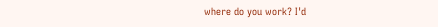where do you work? I'd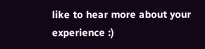like to hear more about your experience :)